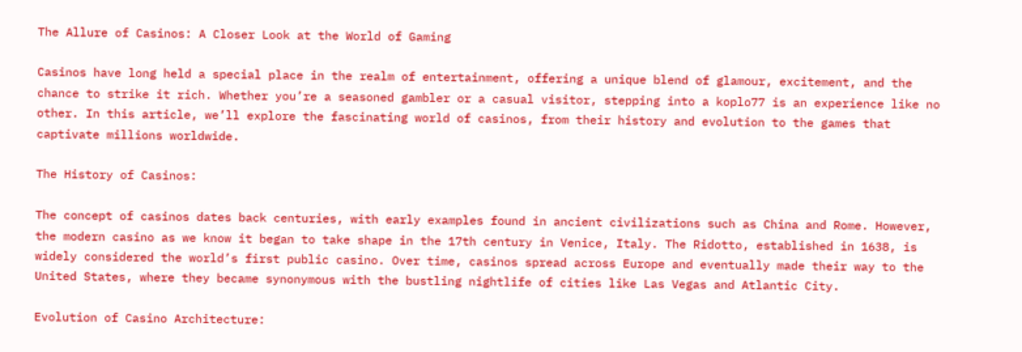The Allure of Casinos: A Closer Look at the World of Gaming

Casinos have long held a special place in the realm of entertainment, offering a unique blend of glamour, excitement, and the chance to strike it rich. Whether you’re a seasoned gambler or a casual visitor, stepping into a koplo77 is an experience like no other. In this article, we’ll explore the fascinating world of casinos, from their history and evolution to the games that captivate millions worldwide.

The History of Casinos:

The concept of casinos dates back centuries, with early examples found in ancient civilizations such as China and Rome. However, the modern casino as we know it began to take shape in the 17th century in Venice, Italy. The Ridotto, established in 1638, is widely considered the world’s first public casino. Over time, casinos spread across Europe and eventually made their way to the United States, where they became synonymous with the bustling nightlife of cities like Las Vegas and Atlantic City.

Evolution of Casino Architecture: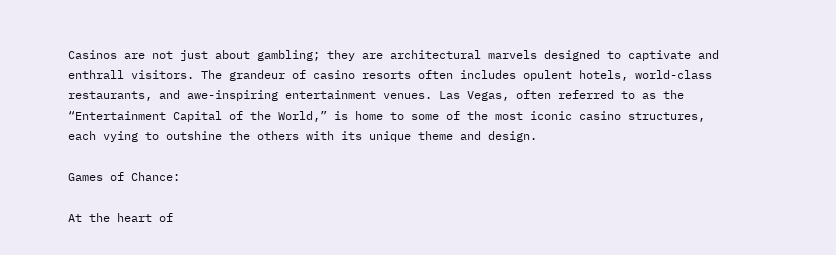Casinos are not just about gambling; they are architectural marvels designed to captivate and enthrall visitors. The grandeur of casino resorts often includes opulent hotels, world-class restaurants, and awe-inspiring entertainment venues. Las Vegas, often referred to as the “Entertainment Capital of the World,” is home to some of the most iconic casino structures, each vying to outshine the others with its unique theme and design.

Games of Chance:

At the heart of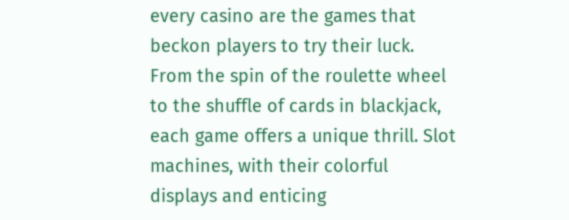every casino are the games that beckon players to try their luck. From the spin of the roulette wheel to the shuffle of cards in blackjack, each game offers a unique thrill. Slot machines, with their colorful displays and enticing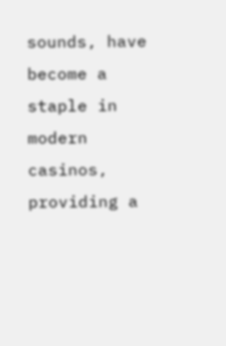sounds, have become a staple in modern casinos, providing a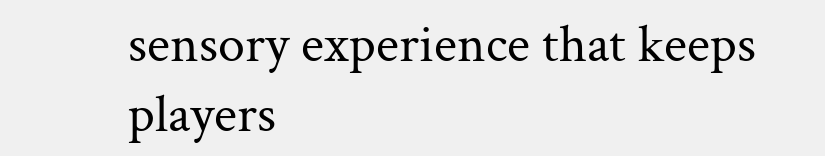sensory experience that keeps players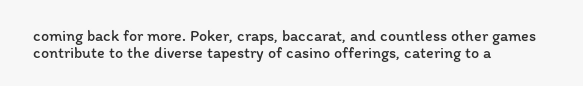coming back for more. Poker, craps, baccarat, and countless other games contribute to the diverse tapestry of casino offerings, catering to a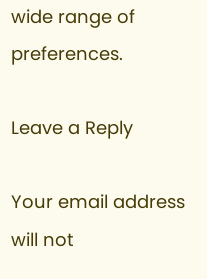wide range of preferences.

Leave a Reply

Your email address will not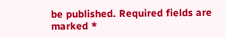be published. Required fields are marked *